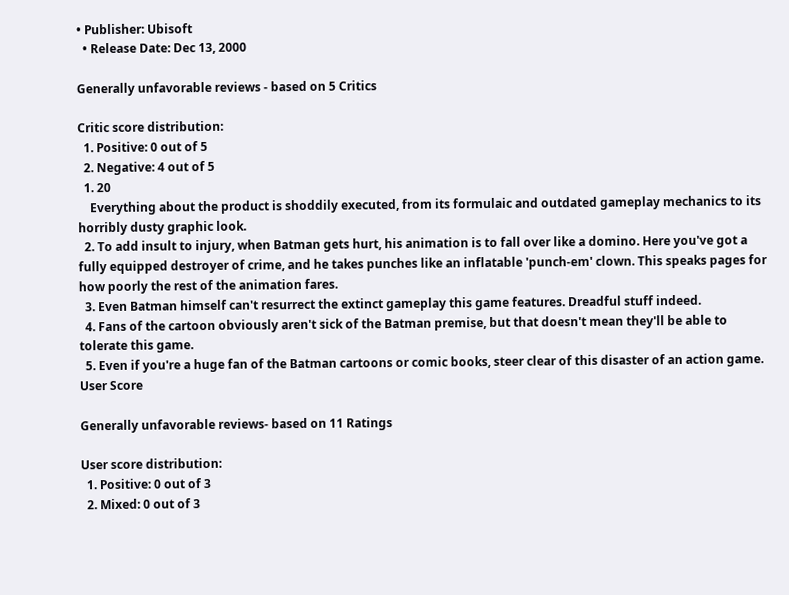• Publisher: Ubisoft
  • Release Date: Dec 13, 2000

Generally unfavorable reviews - based on 5 Critics

Critic score distribution:
  1. Positive: 0 out of 5
  2. Negative: 4 out of 5
  1. 20
    Everything about the product is shoddily executed, from its formulaic and outdated gameplay mechanics to its horribly dusty graphic look.
  2. To add insult to injury, when Batman gets hurt, his animation is to fall over like a domino. Here you've got a fully equipped destroyer of crime, and he takes punches like an inflatable 'punch-em' clown. This speaks pages for how poorly the rest of the animation fares.
  3. Even Batman himself can't resurrect the extinct gameplay this game features. Dreadful stuff indeed.
  4. Fans of the cartoon obviously aren't sick of the Batman premise, but that doesn't mean they'll be able to tolerate this game.
  5. Even if you're a huge fan of the Batman cartoons or comic books, steer clear of this disaster of an action game.
User Score

Generally unfavorable reviews- based on 11 Ratings

User score distribution:
  1. Positive: 0 out of 3
  2. Mixed: 0 out of 3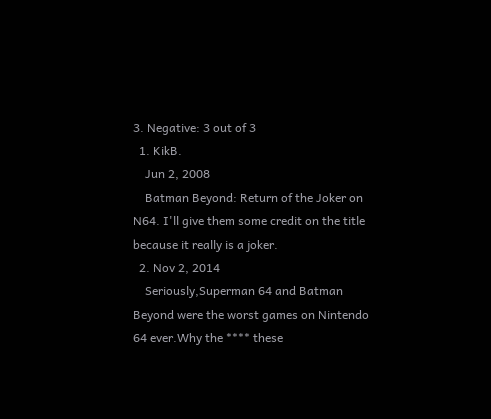3. Negative: 3 out of 3
  1. KikB.
    Jun 2, 2008
    Batman Beyond: Return of the Joker on N64. I'll give them some credit on the title because it really is a joker.
  2. Nov 2, 2014
    Seriously,Superman 64 and Batman Beyond were the worst games on Nintendo 64 ever.Why the **** these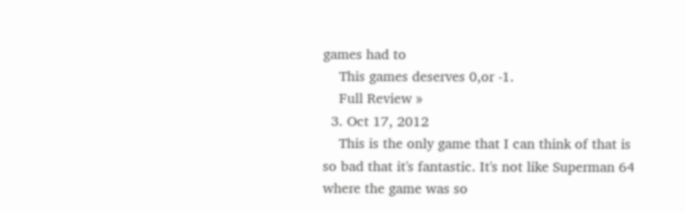games had to
    This games deserves 0,or -1.
    Full Review »
  3. Oct 17, 2012
    This is the only game that I can think of that is so bad that it's fantastic. It's not like Superman 64 where the game was so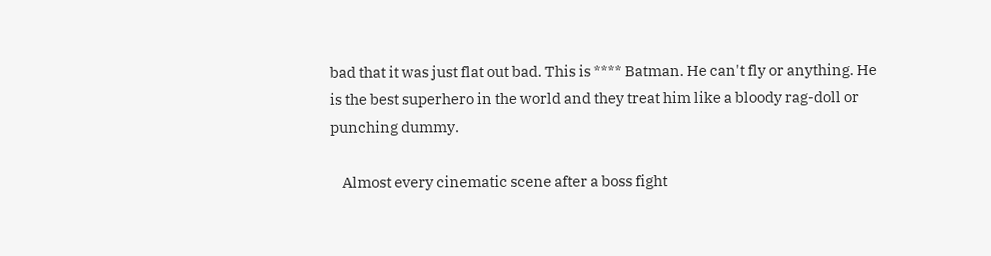bad that it was just flat out bad. This is **** Batman. He can't fly or anything. He is the best superhero in the world and they treat him like a bloody rag-doll or punching dummy.

    Almost every cinematic scene after a boss fight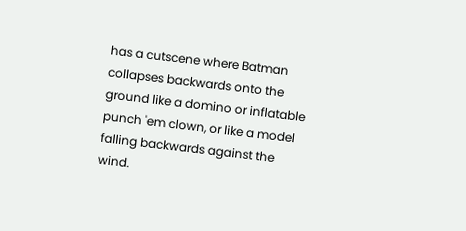has a cutscene where Batman collapses backwards onto the ground like a domino or inflatable punch 'em clown, or like a model falling backwards against the wind.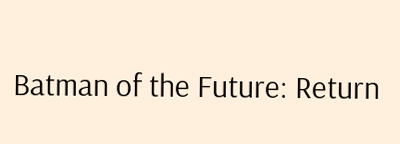Batman of the Future: Return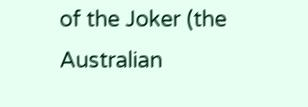of the Joker (the Australian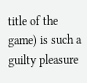title of the game) is such a guilty pleasure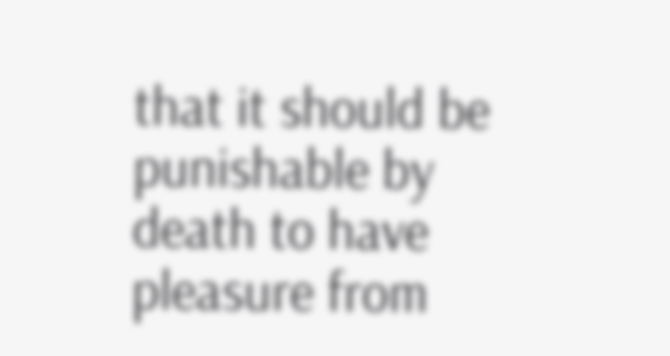that it should be punishable by death to have pleasure from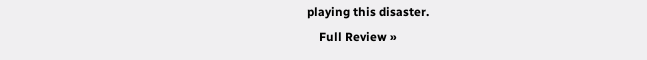playing this disaster.
    Full Review »